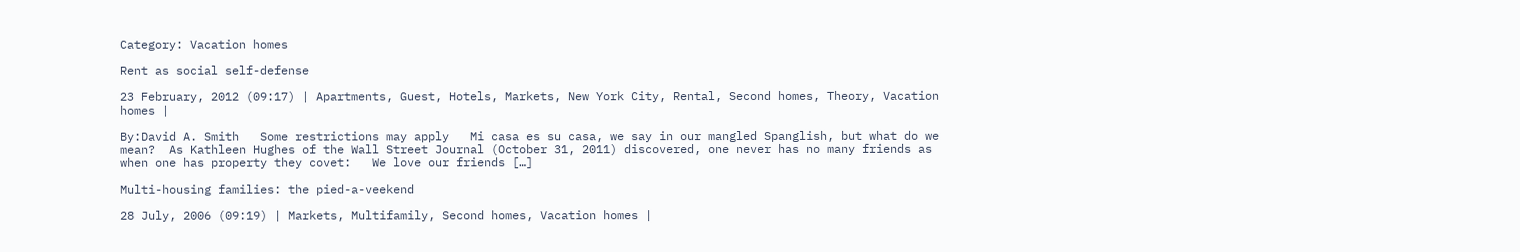Category: Vacation homes

Rent as social self-defense

23 February, 2012 (09:17) | Apartments, Guest, Hotels, Markets, New York City, Rental, Second homes, Theory, Vacation homes |

By:David A. Smith   Some restrictions may apply   Mi casa es su casa, we say in our mangled Spanglish, but what do we mean?  As Kathleen Hughes of the Wall Street Journal (October 31, 2011) discovered, one never has no many friends as when one has property they covet:   We love our friends […]

Multi-housing families: the pied-a-veekend

28 July, 2006 (09:19) | Markets, Multifamily, Second homes, Vacation homes |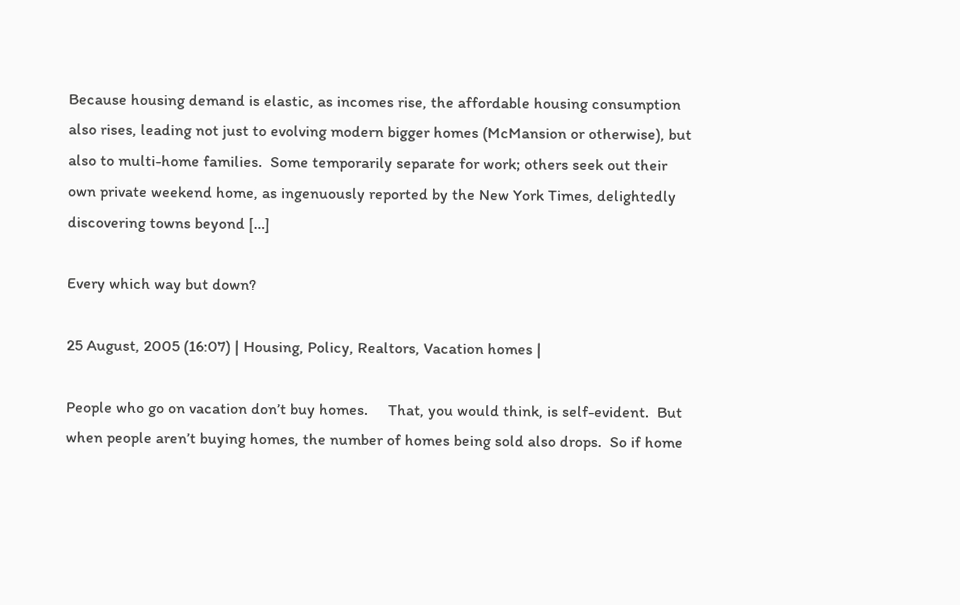Because housing demand is elastic, as incomes rise, the affordable housing consumption also rises, leading not just to evolving modern bigger homes (McMansion or otherwise), but also to multi-home families.  Some temporarily separate for work; others seek out their own private weekend home, as ingenuously reported by the New York Times, delightedly discovering towns beyond […]

Every which way but down?

25 August, 2005 (16:07) | Housing, Policy, Realtors, Vacation homes |

People who go on vacation don’t buy homes.     That, you would think, is self-evident.  But when people aren’t buying homes, the number of homes being sold also drops.  So if home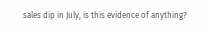sales dip in July, is this evidence of anything?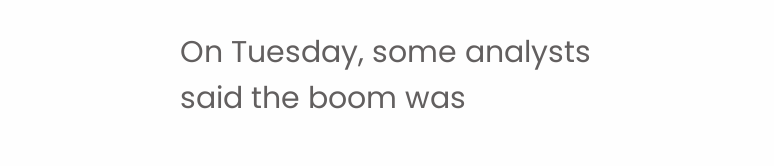On Tuesday, some analysts said the boom was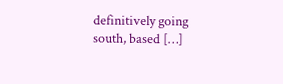definitively going south, based […]